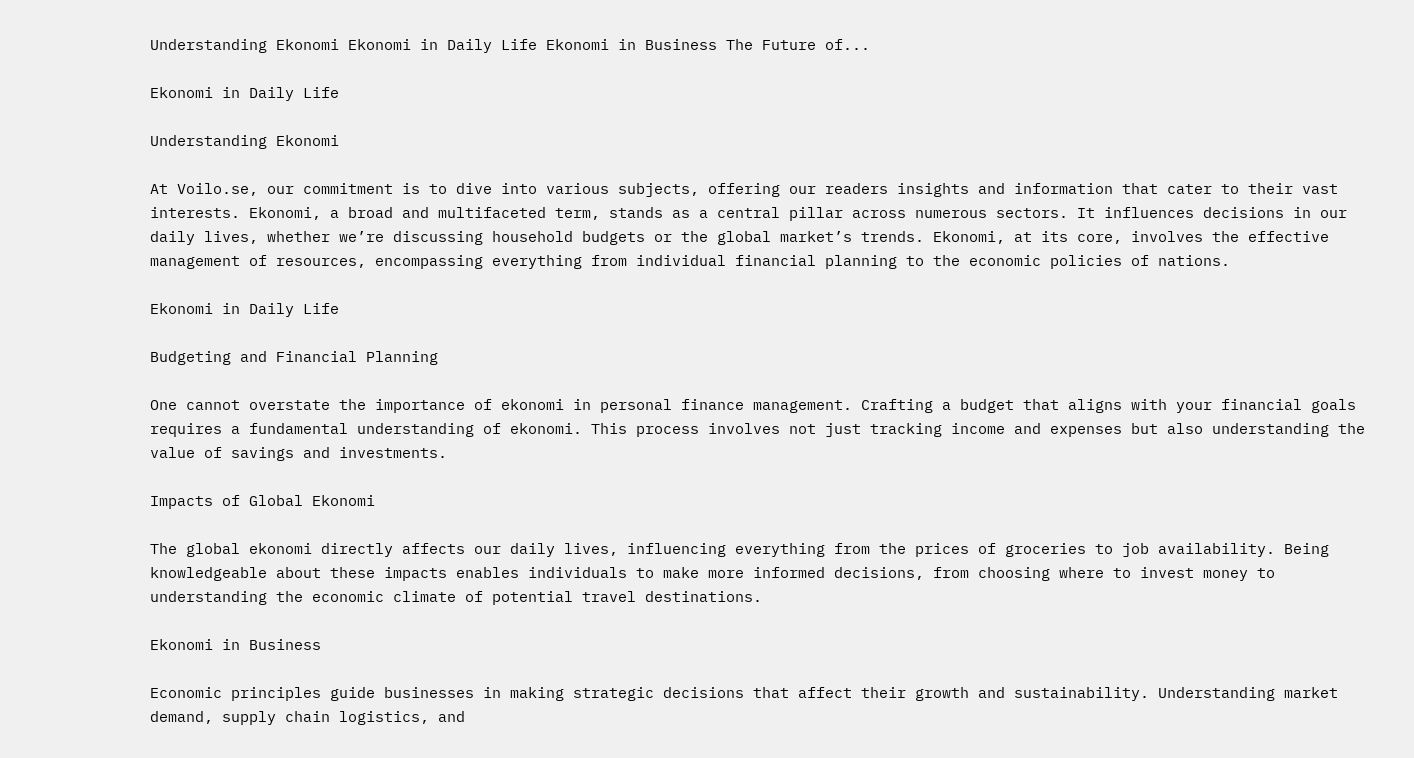Understanding Ekonomi Ekonomi in Daily Life Ekonomi in Business The Future of...

Ekonomi in Daily Life

Understanding Ekonomi

At Voilo.se, our commitment is to dive into various subjects, offering our readers insights and information that cater to their vast interests. Ekonomi, a broad and multifaceted term, stands as a central pillar across numerous sectors. It influences decisions in our daily lives, whether we’re discussing household budgets or the global market’s trends. Ekonomi, at its core, involves the effective management of resources, encompassing everything from individual financial planning to the economic policies of nations.

Ekonomi in Daily Life

Budgeting and Financial Planning

One cannot overstate the importance of ekonomi in personal finance management. Crafting a budget that aligns with your financial goals requires a fundamental understanding of ekonomi. This process involves not just tracking income and expenses but also understanding the value of savings and investments.

Impacts of Global Ekonomi

The global ekonomi directly affects our daily lives, influencing everything from the prices of groceries to job availability. Being knowledgeable about these impacts enables individuals to make more informed decisions, from choosing where to invest money to understanding the economic climate of potential travel destinations.

Ekonomi in Business

Economic principles guide businesses in making strategic decisions that affect their growth and sustainability. Understanding market demand, supply chain logistics, and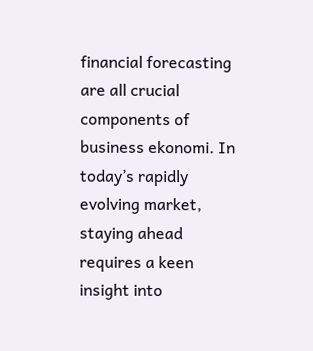financial forecasting are all crucial components of business ekonomi. In today’s rapidly evolving market, staying ahead requires a keen insight into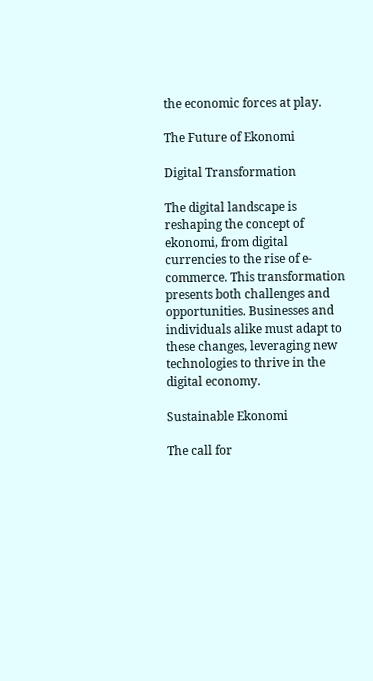the economic forces at play.

The Future of Ekonomi

Digital Transformation

The digital landscape is reshaping the concept of ekonomi, from digital currencies to the rise of e-commerce. This transformation presents both challenges and opportunities. Businesses and individuals alike must adapt to these changes, leveraging new technologies to thrive in the digital economy.

Sustainable Ekonomi

The call for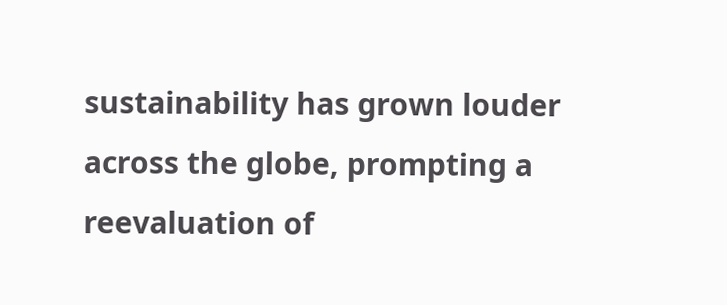sustainability has grown louder across the globe, prompting a reevaluation of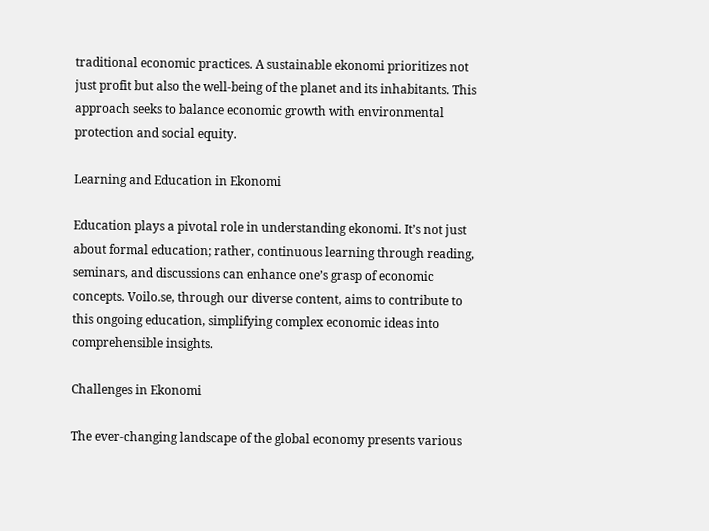traditional economic practices. A sustainable ekonomi prioritizes not just profit but also the well-being of the planet and its inhabitants. This approach seeks to balance economic growth with environmental protection and social equity.

Learning and Education in Ekonomi

Education plays a pivotal role in understanding ekonomi. It’s not just about formal education; rather, continuous learning through reading, seminars, and discussions can enhance one’s grasp of economic concepts. Voilo.se, through our diverse content, aims to contribute to this ongoing education, simplifying complex economic ideas into comprehensible insights.

Challenges in Ekonomi

The ever-changing landscape of the global economy presents various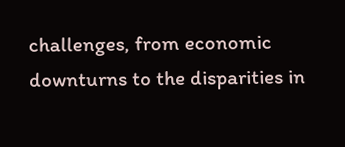challenges, from economic downturns to the disparities in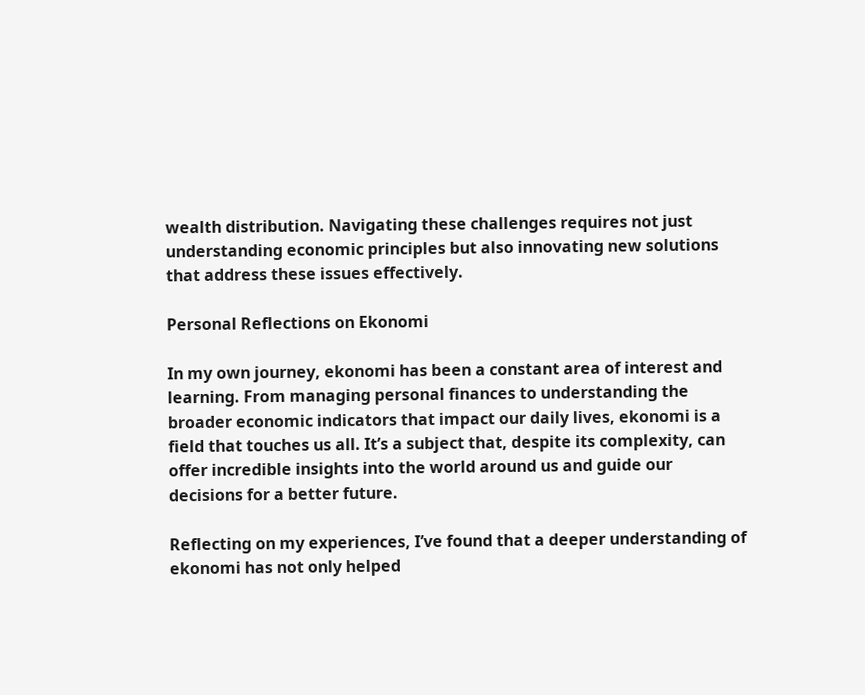wealth distribution. Navigating these challenges requires not just understanding economic principles but also innovating new solutions that address these issues effectively.

Personal Reflections on Ekonomi

In my own journey, ekonomi has been a constant area of interest and learning. From managing personal finances to understanding the broader economic indicators that impact our daily lives, ekonomi is a field that touches us all. It’s a subject that, despite its complexity, can offer incredible insights into the world around us and guide our decisions for a better future.

Reflecting on my experiences, I’ve found that a deeper understanding of ekonomi has not only helped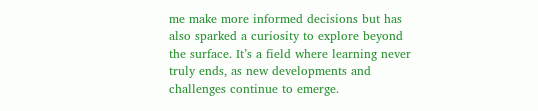me make more informed decisions but has also sparked a curiosity to explore beyond the surface. It’s a field where learning never truly ends, as new developments and challenges continue to emerge.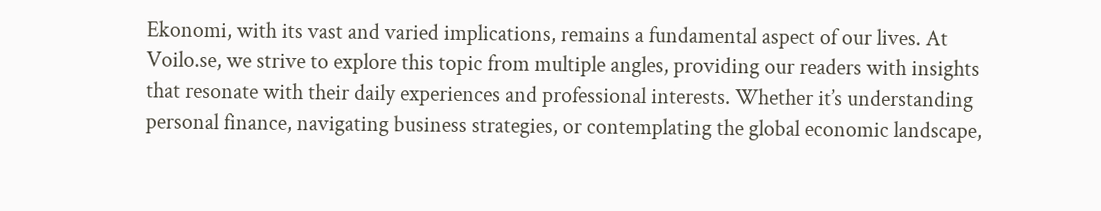Ekonomi, with its vast and varied implications, remains a fundamental aspect of our lives. At Voilo.se, we strive to explore this topic from multiple angles, providing our readers with insights that resonate with their daily experiences and professional interests. Whether it’s understanding personal finance, navigating business strategies, or contemplating the global economic landscape,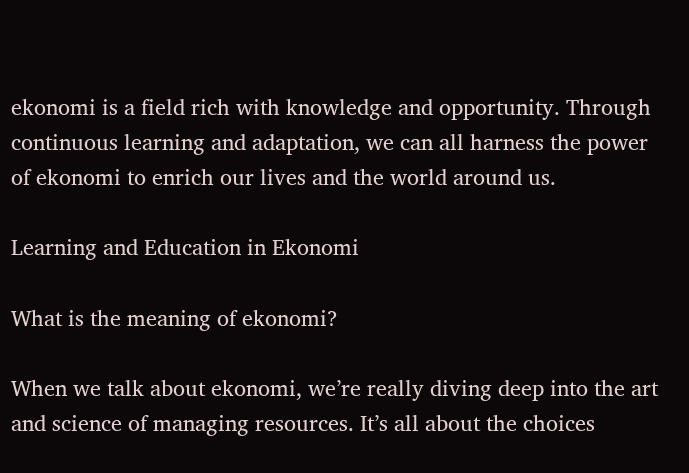ekonomi is a field rich with knowledge and opportunity. Through continuous learning and adaptation, we can all harness the power of ekonomi to enrich our lives and the world around us.

Learning and Education in Ekonomi

What is the meaning of ekonomi?

When we talk about ekonomi, we’re really diving deep into the art and science of managing resources. It’s all about the choices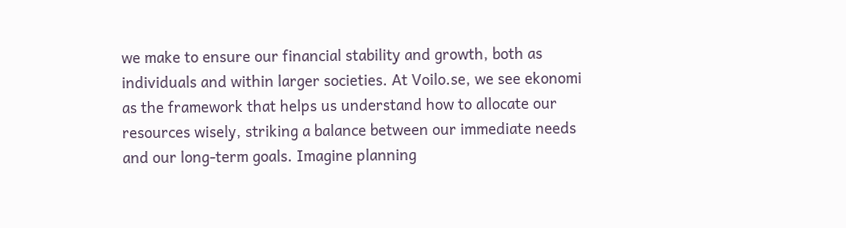we make to ensure our financial stability and growth, both as individuals and within larger societies. At Voilo.se, we see ekonomi as the framework that helps us understand how to allocate our resources wisely, striking a balance between our immediate needs and our long-term goals. Imagine planning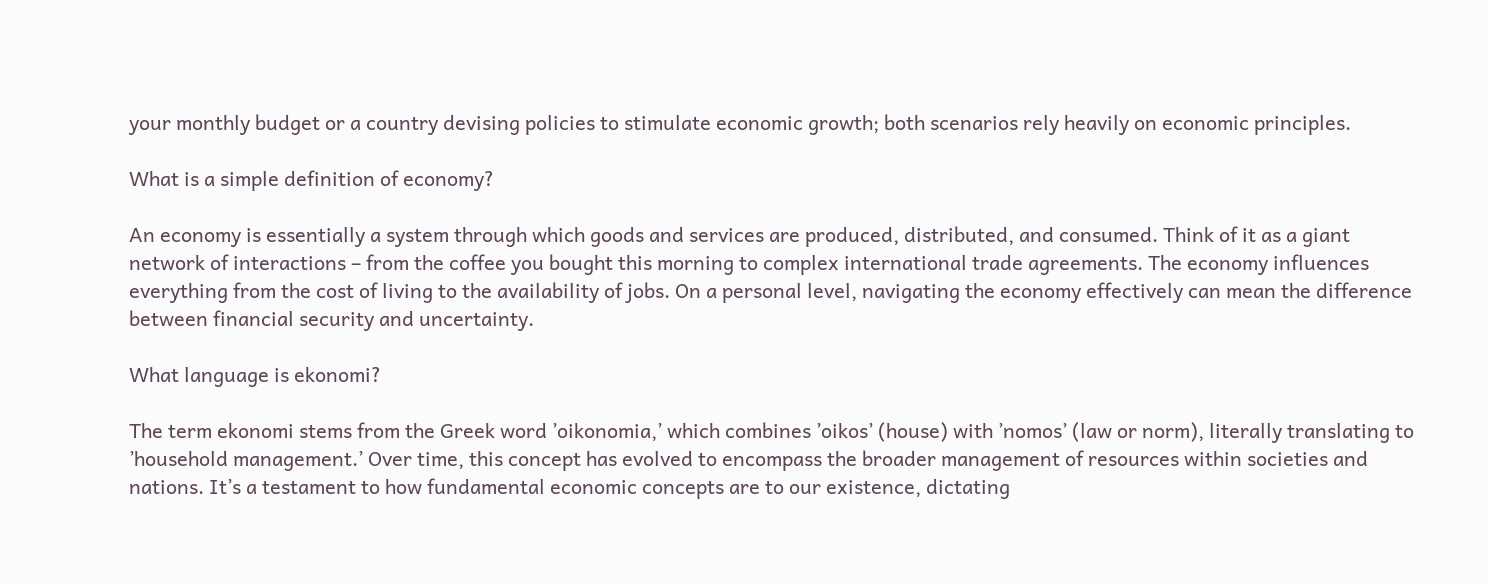your monthly budget or a country devising policies to stimulate economic growth; both scenarios rely heavily on economic principles.

What is a simple definition of economy?

An economy is essentially a system through which goods and services are produced, distributed, and consumed. Think of it as a giant network of interactions – from the coffee you bought this morning to complex international trade agreements. The economy influences everything from the cost of living to the availability of jobs. On a personal level, navigating the economy effectively can mean the difference between financial security and uncertainty.

What language is ekonomi?

The term ekonomi stems from the Greek word ’oikonomia,’ which combines ’oikos’ (house) with ’nomos’ (law or norm), literally translating to ’household management.’ Over time, this concept has evolved to encompass the broader management of resources within societies and nations. It’s a testament to how fundamental economic concepts are to our existence, dictating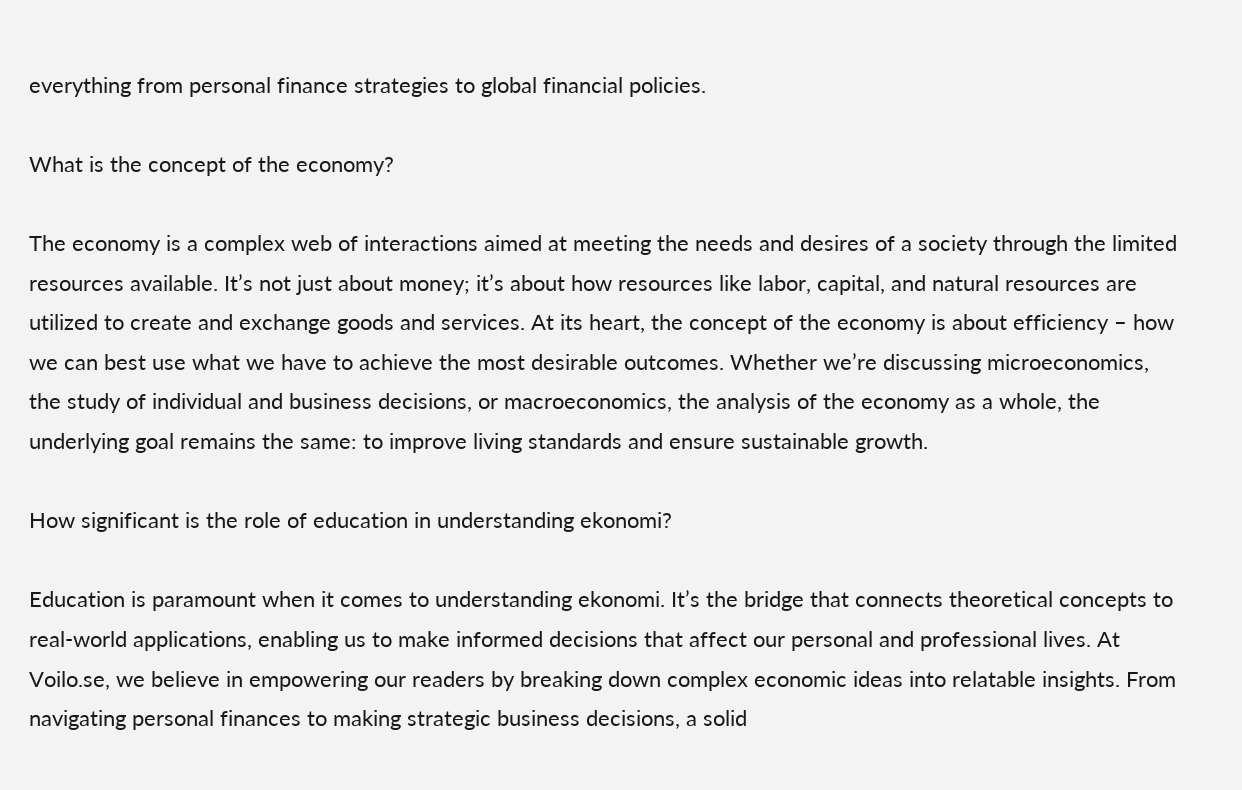everything from personal finance strategies to global financial policies.

What is the concept of the economy?

The economy is a complex web of interactions aimed at meeting the needs and desires of a society through the limited resources available. It’s not just about money; it’s about how resources like labor, capital, and natural resources are utilized to create and exchange goods and services. At its heart, the concept of the economy is about efficiency – how we can best use what we have to achieve the most desirable outcomes. Whether we’re discussing microeconomics, the study of individual and business decisions, or macroeconomics, the analysis of the economy as a whole, the underlying goal remains the same: to improve living standards and ensure sustainable growth.

How significant is the role of education in understanding ekonomi?

Education is paramount when it comes to understanding ekonomi. It’s the bridge that connects theoretical concepts to real-world applications, enabling us to make informed decisions that affect our personal and professional lives. At Voilo.se, we believe in empowering our readers by breaking down complex economic ideas into relatable insights. From navigating personal finances to making strategic business decisions, a solid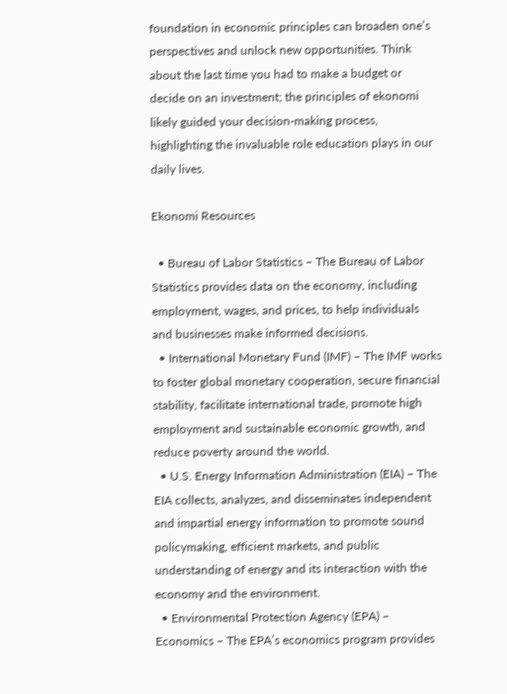foundation in economic principles can broaden one’s perspectives and unlock new opportunities. Think about the last time you had to make a budget or decide on an investment; the principles of ekonomi likely guided your decision-making process, highlighting the invaluable role education plays in our daily lives.

Ekonomi Resources

  • Bureau of Labor Statistics – The Bureau of Labor Statistics provides data on the economy, including employment, wages, and prices, to help individuals and businesses make informed decisions.
  • International Monetary Fund (IMF) – The IMF works to foster global monetary cooperation, secure financial stability, facilitate international trade, promote high employment and sustainable economic growth, and reduce poverty around the world.
  • U.S. Energy Information Administration (EIA) – The EIA collects, analyzes, and disseminates independent and impartial energy information to promote sound policymaking, efficient markets, and public understanding of energy and its interaction with the economy and the environment.
  • Environmental Protection Agency (EPA) – Economics – The EPA’s economics program provides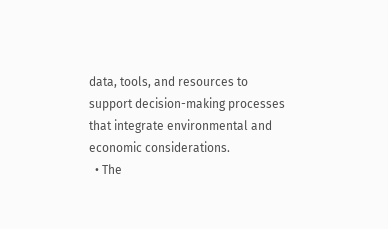data, tools, and resources to support decision-making processes that integrate environmental and economic considerations.
  • The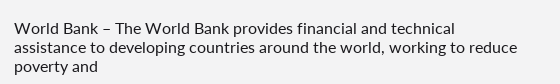World Bank – The World Bank provides financial and technical assistance to developing countries around the world, working to reduce poverty and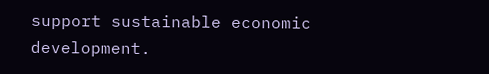support sustainable economic development.